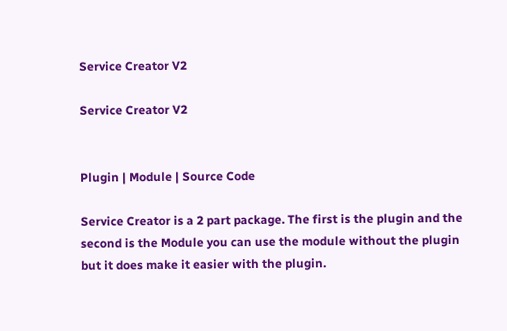Service Creator V2

Service Creator V2


Plugin | Module | Source Code

Service Creator is a 2 part package. The first is the plugin and the second is the Module you can use the module without the plugin but it does make it easier with the plugin.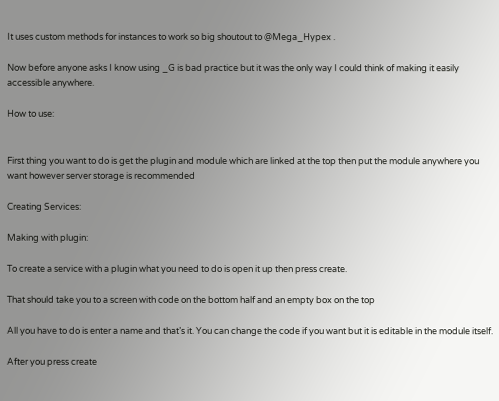It uses custom methods for instances to work so big shoutout to @Mega_Hypex .

Now before anyone asks I know using _G is bad practice but it was the only way I could think of making it easily accessible anywhere.

How to use:


First thing you want to do is get the plugin and module which are linked at the top then put the module anywhere you want however server storage is recommended

Creating Services:

Making with plugin:

To create a service with a plugin what you need to do is open it up then press create.

That should take you to a screen with code on the bottom half and an empty box on the top

All you have to do is enter a name and that’s it. You can change the code if you want but it is editable in the module itself.

After you press create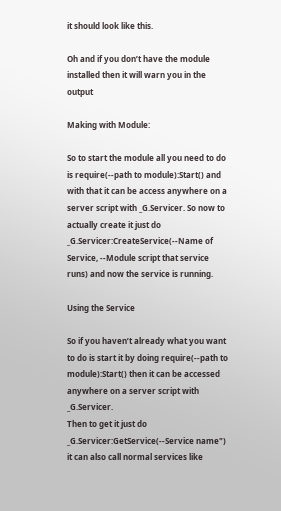it should look like this.

Oh and if you don’t have the module installed then it will warn you in the output

Making with Module:

So to start the module all you need to do is require(--path to module):Start() and with that it can be access anywhere on a server script with _G.Servicer. So now to actually create it just do _G.Servicer:CreateService(--Name of Service, --Module script that service runs) and now the service is running.

Using the Service

So if you haven’t already what you want to do is start it by doing require(--path to module):Start() then it can be accessed anywhere on a server script with _G.Servicer.
Then to get it just do _G.Servicer:GetService(--Service name") it can also call normal services like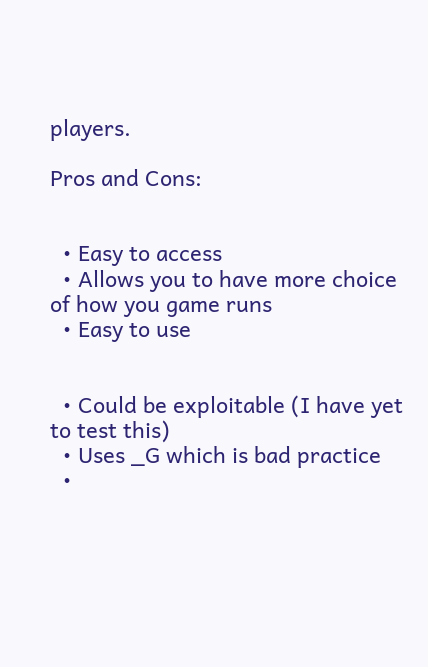players.

Pros and Cons:


  • Easy to access
  • Allows you to have more choice of how you game runs
  • Easy to use


  • Could be exploitable (I have yet to test this)
  • Uses _G which is bad practice
  •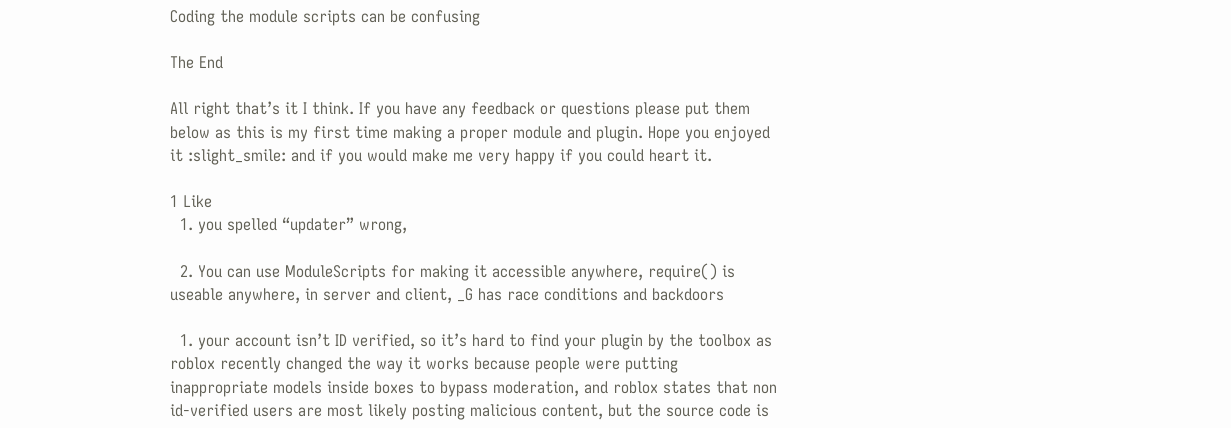Coding the module scripts can be confusing

The End

All right that’s it I think. If you have any feedback or questions please put them below as this is my first time making a proper module and plugin. Hope you enjoyed it :slight_smile: and if you would make me very happy if you could heart it.

1 Like
  1. you spelled “updater” wrong,

  2. You can use ModuleScripts for making it accessible anywhere, require() is useable anywhere, in server and client, _G has race conditions and backdoors

  1. your account isn’t ID verified, so it’s hard to find your plugin by the toolbox as roblox recently changed the way it works because people were putting inappropriate models inside boxes to bypass moderation, and roblox states that non id-verified users are most likely posting malicious content, but the source code is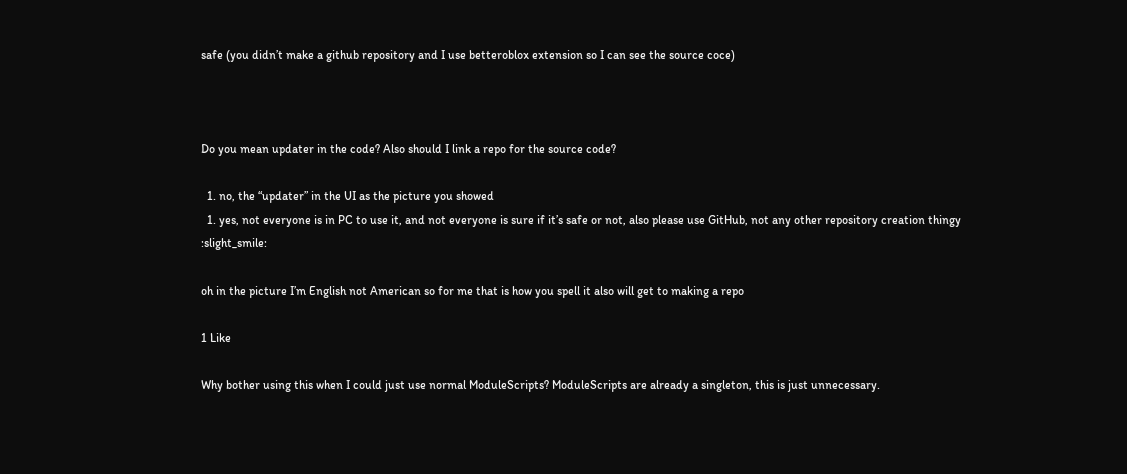safe (you didn’t make a github repository and I use betteroblox extension so I can see the source coce)



Do you mean updater in the code? Also should I link a repo for the source code?

  1. no, the “updater” in the UI as the picture you showed
  1. yes, not everyone is in PC to use it, and not everyone is sure if it’s safe or not, also please use GitHub, not any other repository creation thingy :slight_smile:

oh in the picture I’m English not American so for me that is how you spell it also will get to making a repo

1 Like

Why bother using this when I could just use normal ModuleScripts? ModuleScripts are already a singleton, this is just unnecessary.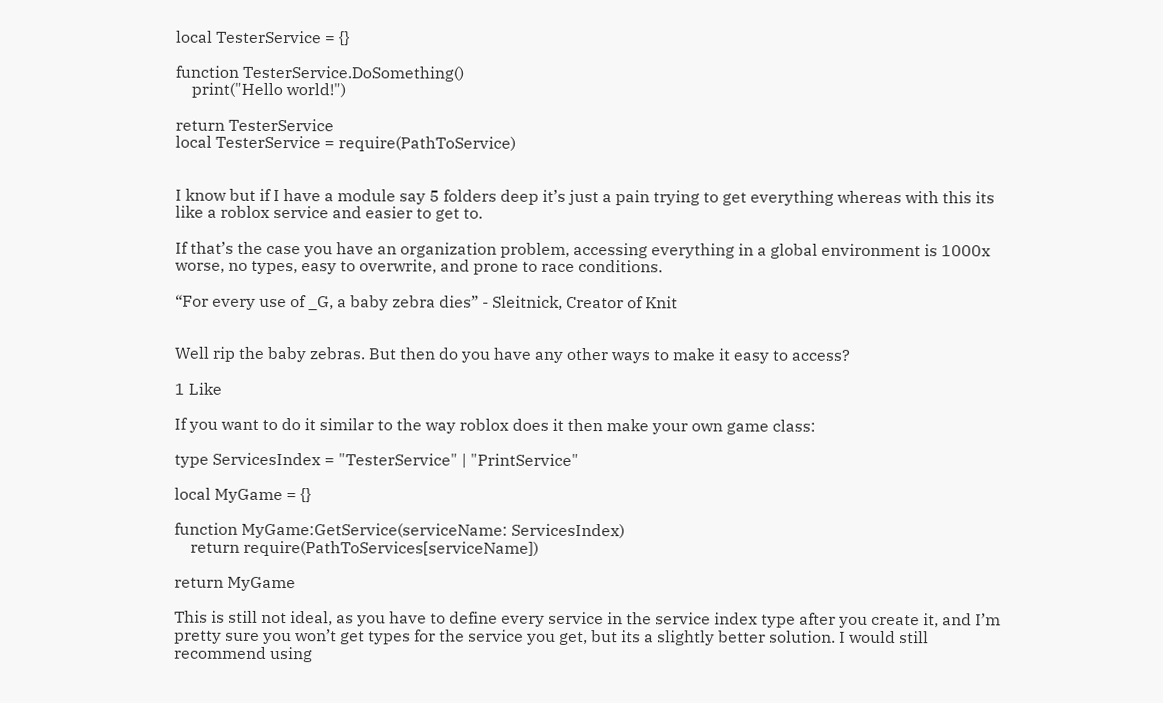local TesterService = {}

function TesterService.DoSomething()
    print("Hello world!")

return TesterService
local TesterService = require(PathToService)


I know but if I have a module say 5 folders deep it’s just a pain trying to get everything whereas with this its like a roblox service and easier to get to.

If that’s the case you have an organization problem, accessing everything in a global environment is 1000x worse, no types, easy to overwrite, and prone to race conditions.

“For every use of _G, a baby zebra dies” - Sleitnick, Creator of Knit


Well rip the baby zebras. But then do you have any other ways to make it easy to access?

1 Like

If you want to do it similar to the way roblox does it then make your own game class:

type ServicesIndex = "TesterService" | "PrintService"

local MyGame = {}

function MyGame:GetService(serviceName: ServicesIndex)
    return require(PathToServices[serviceName])

return MyGame

This is still not ideal, as you have to define every service in the service index type after you create it, and I’m pretty sure you won’t get types for the service you get, but its a slightly better solution. I would still recommend using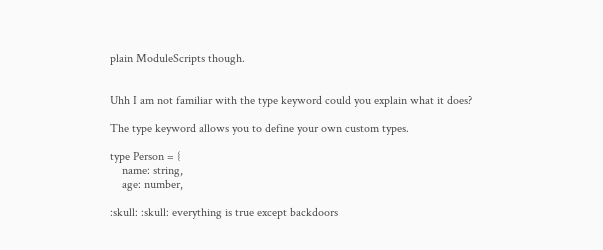plain ModuleScripts though.


Uhh I am not familiar with the type keyword could you explain what it does?

The type keyword allows you to define your own custom types.

type Person = {
    name: string,
    age: number,

:skull: :skull: everything is true except backdoors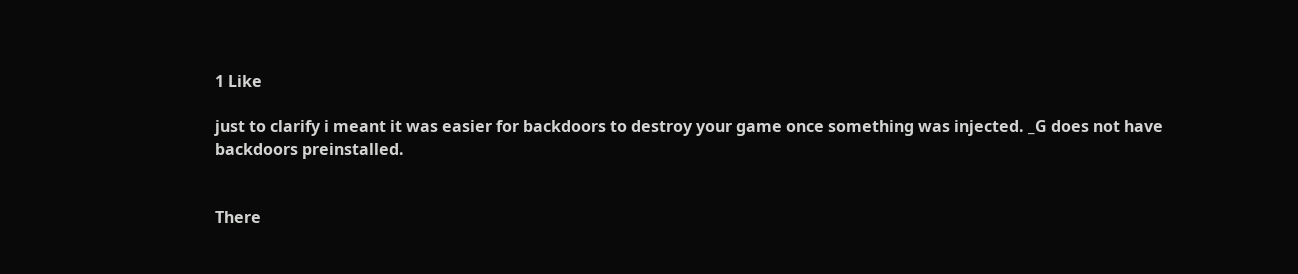1 Like

just to clarify i meant it was easier for backdoors to destroy your game once something was injected. _G does not have backdoors preinstalled.


There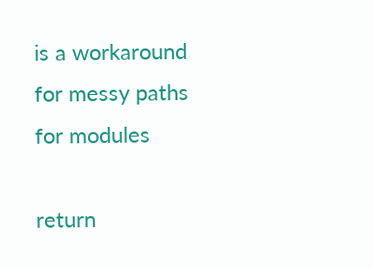is a workaround for messy paths for modules

return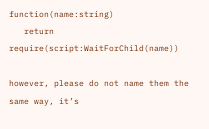function(name:string)
   return require(script:WaitForChild(name))

however, please do not name them the same way, it’s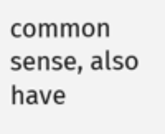common sense, also have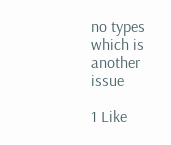no types which is another issue

1 Like